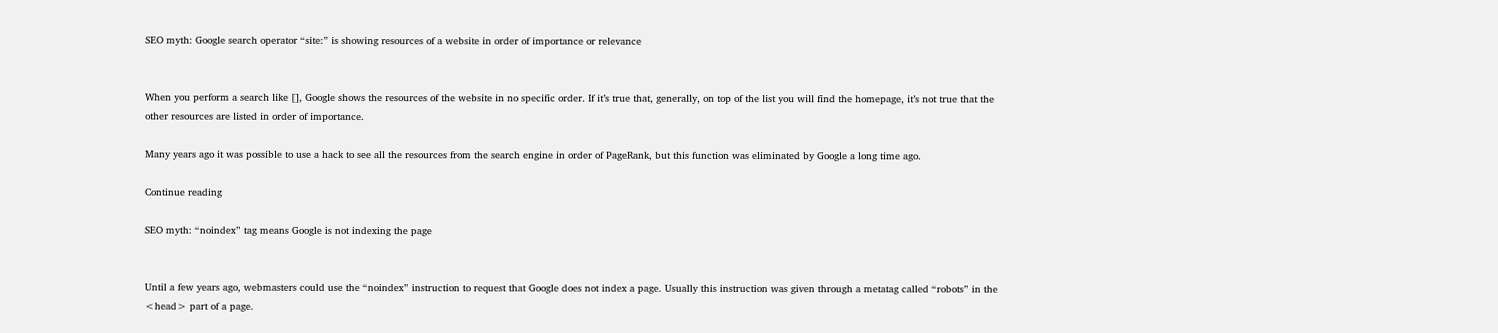SEO myth: Google search operator “site:” is showing resources of a website in order of importance or relevance


When you perform a search like [], Google shows the resources of the website in no specific order. If it’s true that, generally, on top of the list you will find the homepage, it’s not true that the other resources are listed in order of importance.

Many years ago it was possible to use a hack to see all the resources from the search engine in order of PageRank, but this function was eliminated by Google a long time ago.

Continue reading

SEO myth: “noindex” tag means Google is not indexing the page


Until a few years ago, webmasters could use the “noindex” instruction to request that Google does not index a page. Usually this instruction was given through a metatag called “robots” in the <head> part of a page.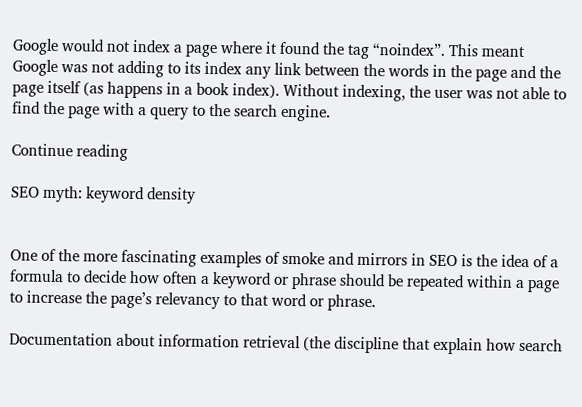Google would not index a page where it found the tag “noindex”. This meant Google was not adding to its index any link between the words in the page and the page itself (as happens in a book index). Without indexing, the user was not able to find the page with a query to the search engine.

Continue reading

SEO myth: keyword density


One of the more fascinating examples of smoke and mirrors in SEO is the idea of a formula to decide how often a keyword or phrase should be repeated within a page to increase the page’s relevancy to that word or phrase.

Documentation about information retrieval (the discipline that explain how search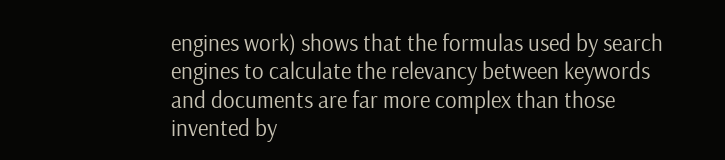engines work) shows that the formulas used by search engines to calculate the relevancy between keywords and documents are far more complex than those invented by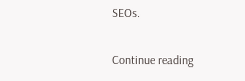SEOs.

Continue reading